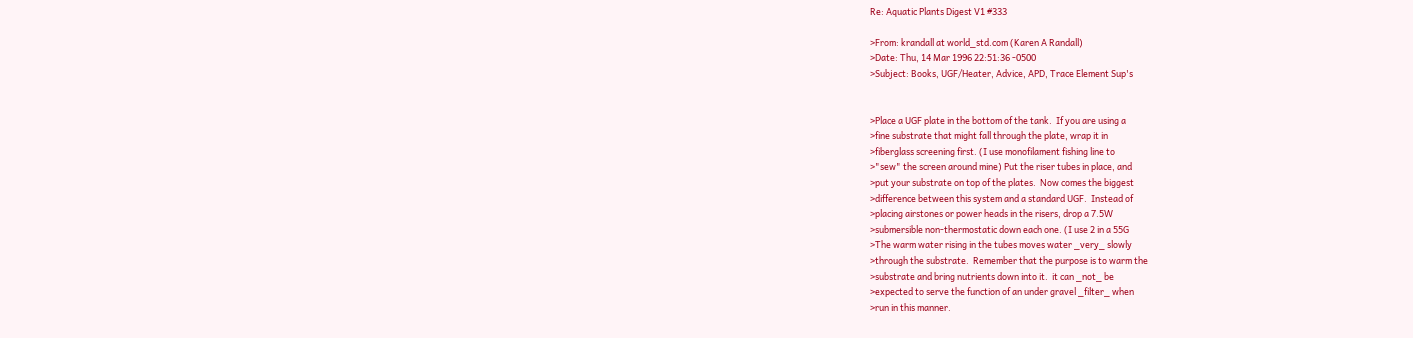Re: Aquatic Plants Digest V1 #333

>From: krandall at world_std.com (Karen A Randall)
>Date: Thu, 14 Mar 1996 22:51:36 -0500
>Subject: Books, UGF/Heater, Advice, APD, Trace Element Sup's


>Place a UGF plate in the bottom of the tank.  If you are using a
>fine substrate that might fall through the plate, wrap it in
>fiberglass screening first. (I use monofilament fishing line to
>"sew" the screen around mine) Put the riser tubes in place, and
>put your substrate on top of the plates.  Now comes the biggest
>difference between this system and a standard UGF.  Instead of
>placing airstones or power heads in the risers, drop a 7.5W
>submersible non-thermostatic down each one. (I use 2 in a 55G
>The warm water rising in the tubes moves water _very_ slowly
>through the substrate.  Remember that the purpose is to warm the
>substrate and bring nutrients down into it.  it can _not_ be
>expected to serve the function of an under gravel _filter_ when
>run in this manner.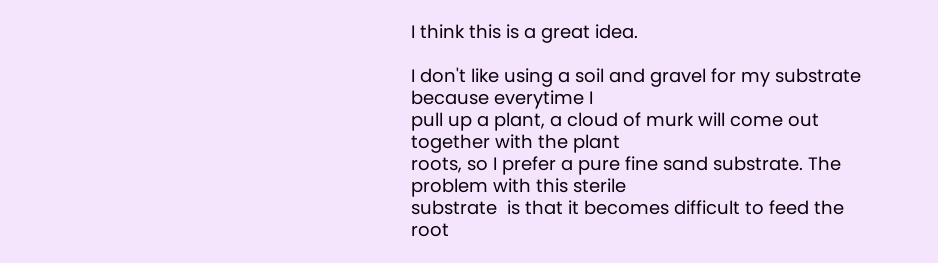I think this is a great idea.

I don't like using a soil and gravel for my substrate because everytime I
pull up a plant, a cloud of murk will come out together with the plant
roots, so I prefer a pure fine sand substrate. The problem with this sterile
substrate  is that it becomes difficult to feed the root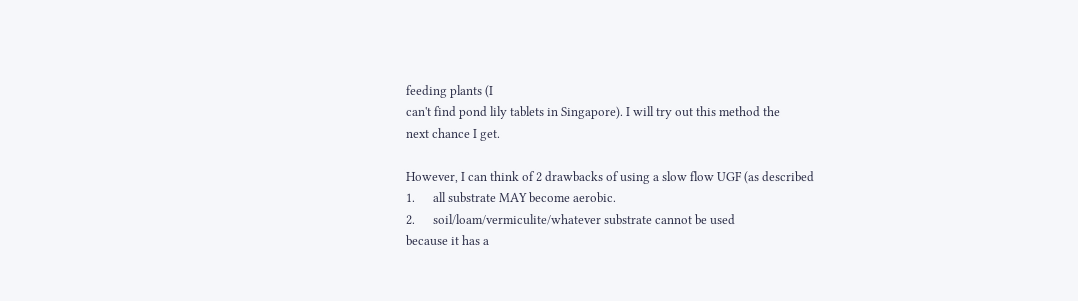feeding plants (I
can't find pond lily tablets in Singapore). I will try out this method the
next chance I get.

However, I can think of 2 drawbacks of using a slow flow UGF (as described
1.      all substrate MAY become aerobic.
2.      soil/loam/vermiculite/whatever substrate cannot be used
because it has a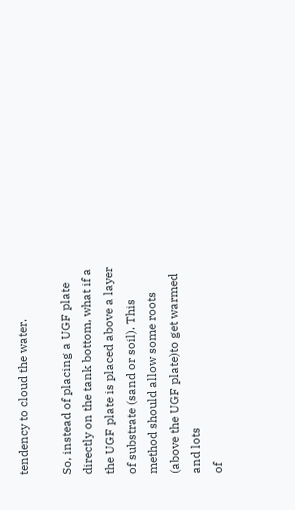tendency to cloud the water.

So, instead of placing a UGF plate directly on the tank bottom, what if a
the UGF plate is placed above a layer of substrate (sand or soil). This
method should allow some roots (above the UGF plate)to get warmed and lots
of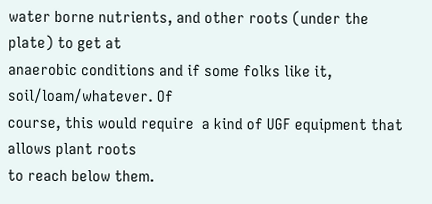water borne nutrients, and other roots (under the plate) to get at
anaerobic conditions and if some folks like it, soil/loam/whatever. Of
course, this would require  a kind of UGF equipment that allows plant roots
to reach below them.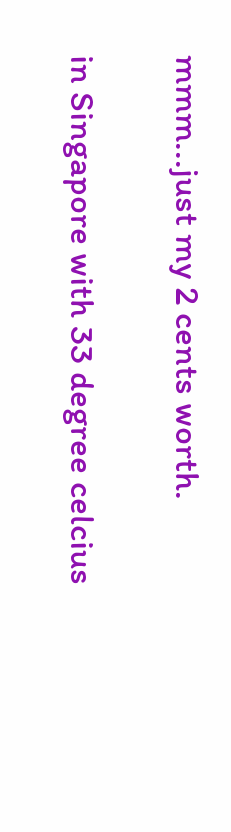mmm...just my 2 cents worth.

in Singapore with 33 degree celcius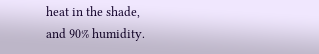heat in the shade,
and 90% humidity.